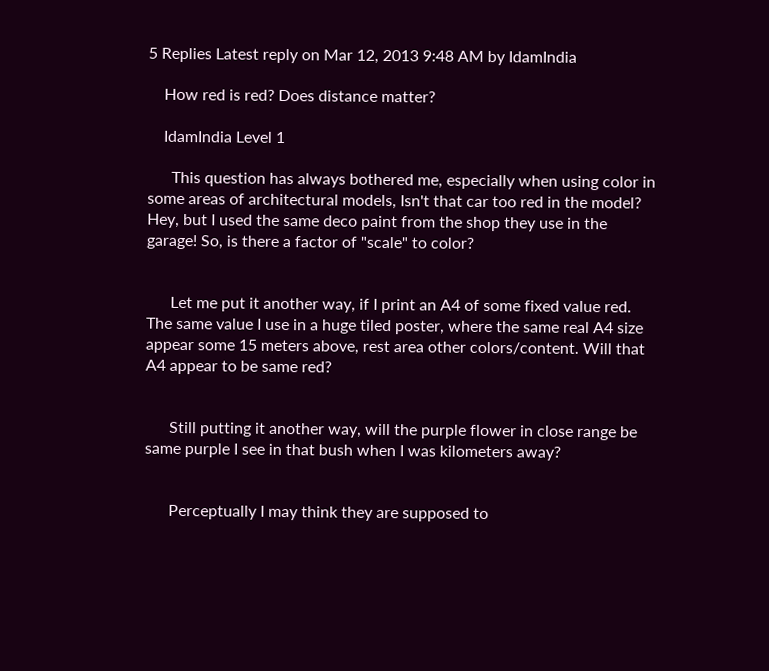5 Replies Latest reply on Mar 12, 2013 9:48 AM by IdamIndia

    How red is red? Does distance matter?

    IdamIndia Level 1

      This question has always bothered me, especially when using color in some areas of architectural models, Isn't that car too red in the model? Hey, but I used the same deco paint from the shop they use in the garage! So, is there a factor of "scale" to color?


      Let me put it another way, if I print an A4 of some fixed value red. The same value I use in a huge tiled poster, where the same real A4 size appear some 15 meters above, rest area other colors/content. Will that A4 appear to be same red?


      Still putting it another way, will the purple flower in close range be same purple I see in that bush when I was kilometers away?


      Perceptually I may think they are supposed to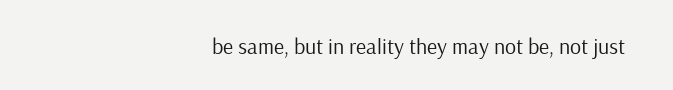be same, but in reality they may not be, not just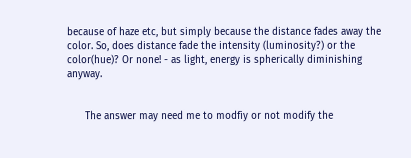because of haze etc, but simply because the distance fades away the color. So, does distance fade the intensity (luminosity?) or the color(hue)? Or none! - as light, energy is spherically diminishing anyway.


      The answer may need me to modfiy or not modify the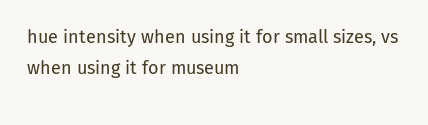hue intensity when using it for small sizes, vs when using it for museum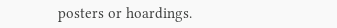posters or hoardings.